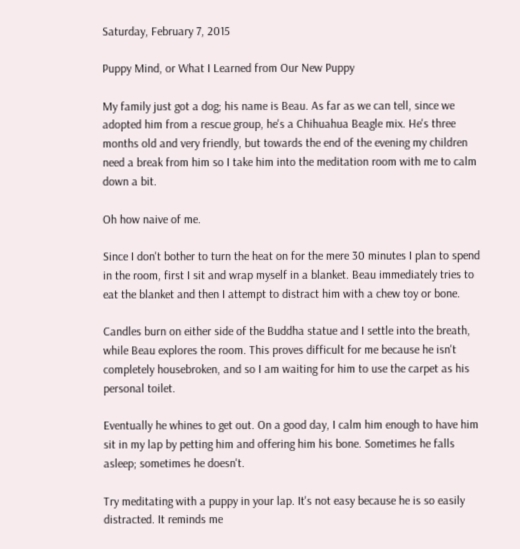Saturday, February 7, 2015

Puppy Mind, or What I Learned from Our New Puppy

My family just got a dog; his name is Beau. As far as we can tell, since we adopted him from a rescue group, he's a Chihuahua Beagle mix. He's three months old and very friendly, but towards the end of the evening my children need a break from him so I take him into the meditation room with me to calm down a bit.

Oh how naive of me.

Since I don't bother to turn the heat on for the mere 30 minutes I plan to spend in the room, first I sit and wrap myself in a blanket. Beau immediately tries to eat the blanket and then I attempt to distract him with a chew toy or bone.

Candles burn on either side of the Buddha statue and I settle into the breath, while Beau explores the room. This proves difficult for me because he isn't completely housebroken, and so I am waiting for him to use the carpet as his personal toilet.

Eventually he whines to get out. On a good day, I calm him enough to have him sit in my lap by petting him and offering him his bone. Sometimes he falls asleep; sometimes he doesn't.

Try meditating with a puppy in your lap. It's not easy because he is so easily distracted. It reminds me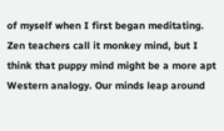of myself when I first began meditating.
Zen teachers call it monkey mind, but I think that puppy mind might be a more apt Western analogy. Our minds leap around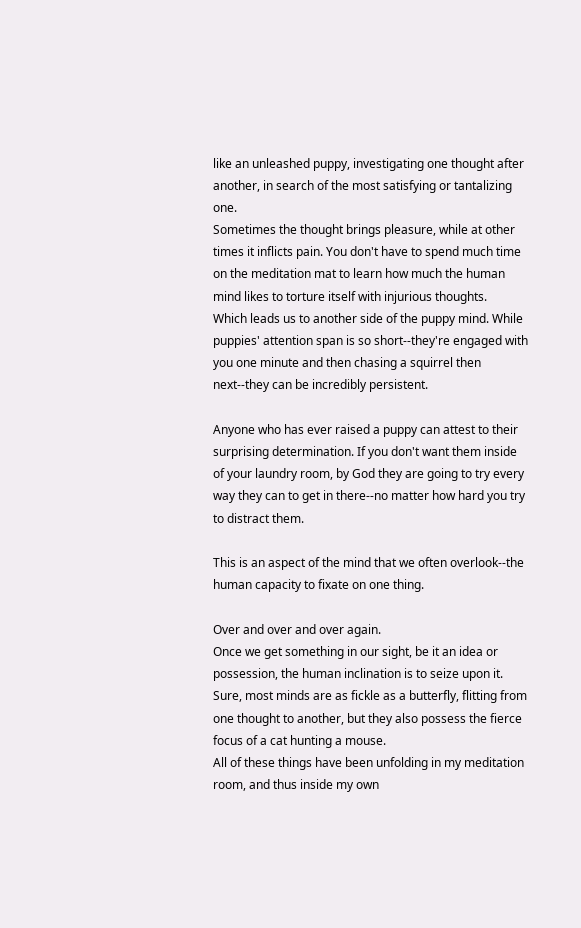like an unleashed puppy, investigating one thought after another, in search of the most satisfying or tantalizing one.
Sometimes the thought brings pleasure, while at other times it inflicts pain. You don't have to spend much time on the meditation mat to learn how much the human mind likes to torture itself with injurious thoughts.
Which leads us to another side of the puppy mind. While puppies' attention span is so short--they're engaged with you one minute and then chasing a squirrel then next--they can be incredibly persistent.

Anyone who has ever raised a puppy can attest to their surprising determination. If you don't want them inside of your laundry room, by God they are going to try every way they can to get in there--no matter how hard you try to distract them.

This is an aspect of the mind that we often overlook--the human capacity to fixate on one thing.

Over and over and over again.
Once we get something in our sight, be it an idea or possession, the human inclination is to seize upon it. Sure, most minds are as fickle as a butterfly, flitting from one thought to another, but they also possess the fierce focus of a cat hunting a mouse.
All of these things have been unfolding in my meditation room, and thus inside my own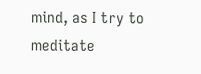mind, as I try to meditate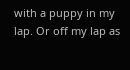with a puppy in my lap. Or off my lap as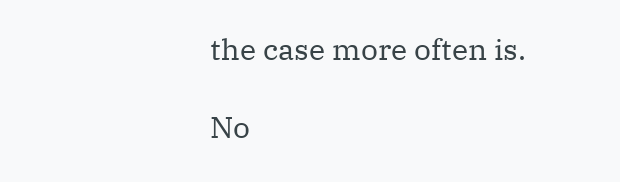the case more often is.

No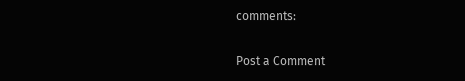comments:

Post a Comment